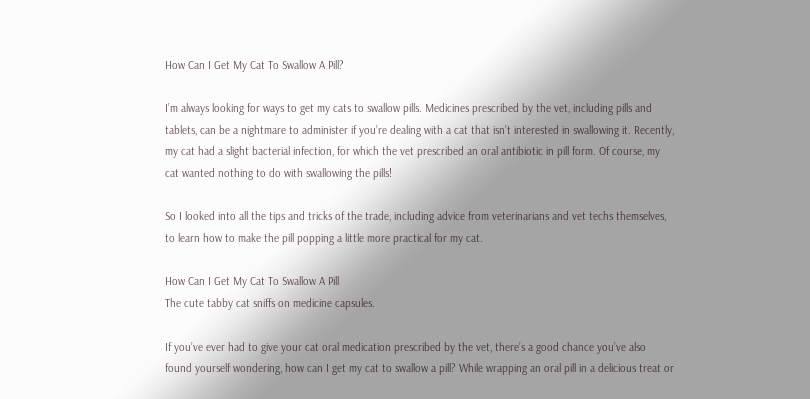How Can I Get My Cat To Swallow A Pill?

I’m always looking for ways to get my cats to swallow pills. Medicines prescribed by the vet, including pills and tablets, can be a nightmare to administer if you’re dealing with a cat that isn’t interested in swallowing it. Recently, my cat had a slight bacterial infection, for which the vet prescribed an oral antibiotic in pill form. Of course, my cat wanted nothing to do with swallowing the pills!

So I looked into all the tips and tricks of the trade, including advice from veterinarians and vet techs themselves, to learn how to make the pill popping a little more practical for my cat.

How Can I Get My Cat To Swallow A Pill
The cute tabby cat sniffs on medicine capsules.

If you’ve ever had to give your cat oral medication prescribed by the vet, there’s a good chance you’ve also found yourself wondering, how can I get my cat to swallow a pill? While wrapping an oral pill in a delicious treat or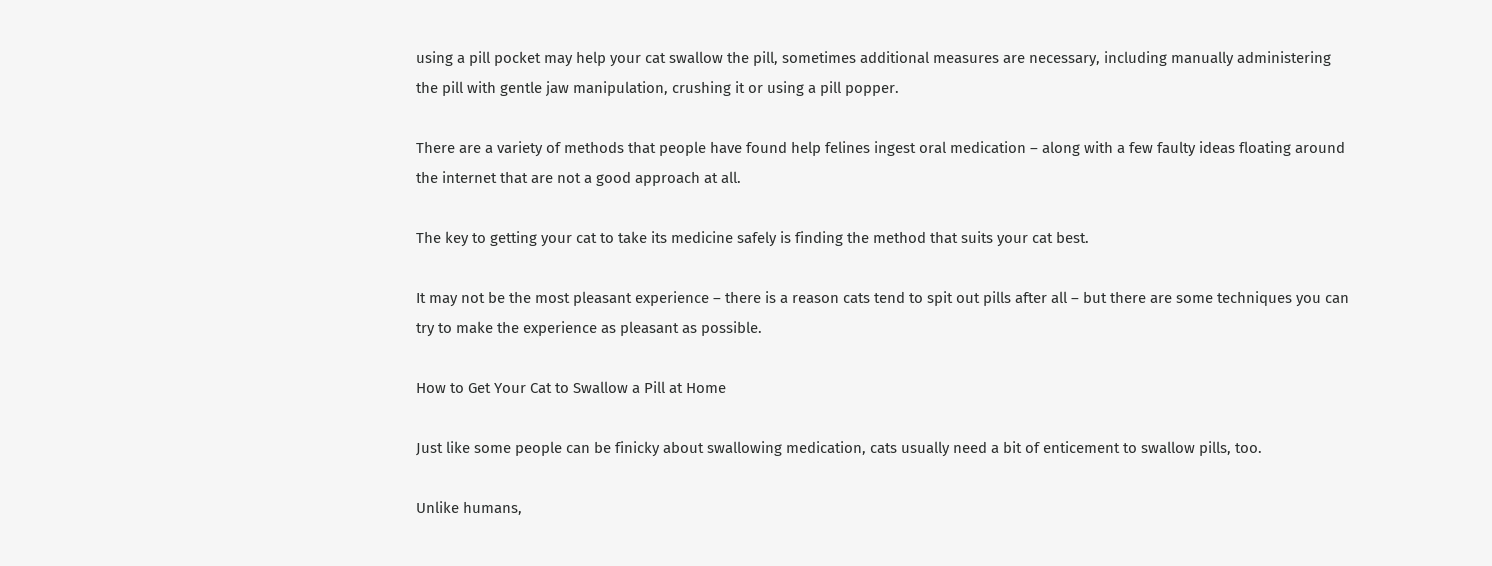using a pill pocket may help your cat swallow the pill, sometimes additional measures are necessary, including manually administering the pill with gentle jaw manipulation, crushing it or using a pill popper.

There are a variety of methods that people have found help felines ingest oral medication – along with a few faulty ideas floating around the internet that are not a good approach at all.

The key to getting your cat to take its medicine safely is finding the method that suits your cat best.

It may not be the most pleasant experience – there is a reason cats tend to spit out pills after all – but there are some techniques you can try to make the experience as pleasant as possible.

How to Get Your Cat to Swallow a Pill at Home

Just like some people can be finicky about swallowing medication, cats usually need a bit of enticement to swallow pills, too.

Unlike humans,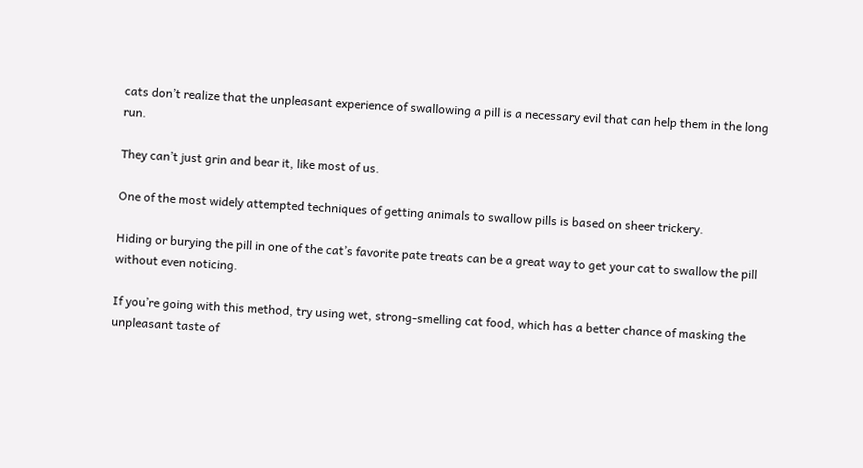cats don’t realize that the unpleasant experience of swallowing a pill is a necessary evil that can help them in the long run.

They can’t just grin and bear it, like most of us.

One of the most widely attempted techniques of getting animals to swallow pills is based on sheer trickery.

Hiding or burying the pill in one of the cat’s favorite pate treats can be a great way to get your cat to swallow the pill without even noticing.

If you’re going with this method, try using wet, strong-smelling cat food, which has a better chance of masking the unpleasant taste of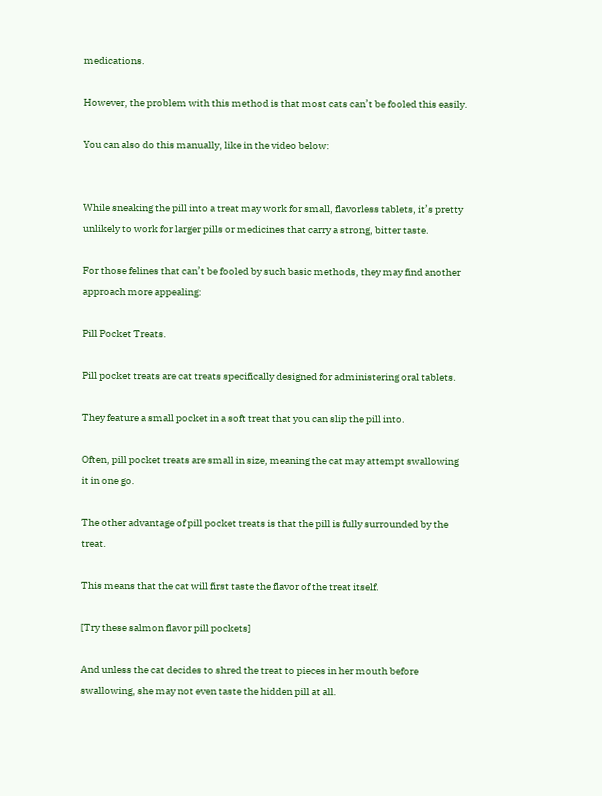medications.

However, the problem with this method is that most cats can’t be fooled this easily.

You can also do this manually, like in the video below:


While sneaking the pill into a treat may work for small, flavorless tablets, it’s pretty unlikely to work for larger pills or medicines that carry a strong, bitter taste.

For those felines that can’t be fooled by such basic methods, they may find another approach more appealing:

Pill Pocket Treats.

Pill pocket treats are cat treats specifically designed for administering oral tablets.

They feature a small pocket in a soft treat that you can slip the pill into.

Often, pill pocket treats are small in size, meaning the cat may attempt swallowing it in one go.

The other advantage of pill pocket treats is that the pill is fully surrounded by the treat.

This means that the cat will first taste the flavor of the treat itself.

[Try these salmon flavor pill pockets]

And unless the cat decides to shred the treat to pieces in her mouth before swallowing, she may not even taste the hidden pill at all.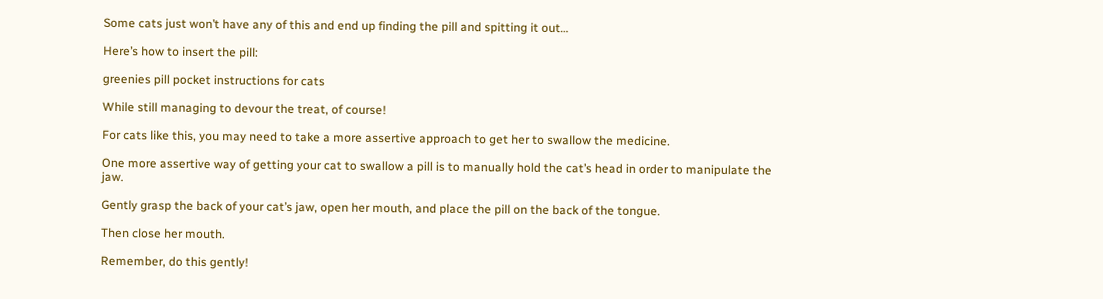Some cats just won’t have any of this and end up finding the pill and spitting it out…

Here’s how to insert the pill:

greenies pill pocket instructions for cats

While still managing to devour the treat, of course!

For cats like this, you may need to take a more assertive approach to get her to swallow the medicine.

One more assertive way of getting your cat to swallow a pill is to manually hold the cat’s head in order to manipulate the jaw.

Gently grasp the back of your cat’s jaw, open her mouth, and place the pill on the back of the tongue.

Then close her mouth.

Remember, do this gently!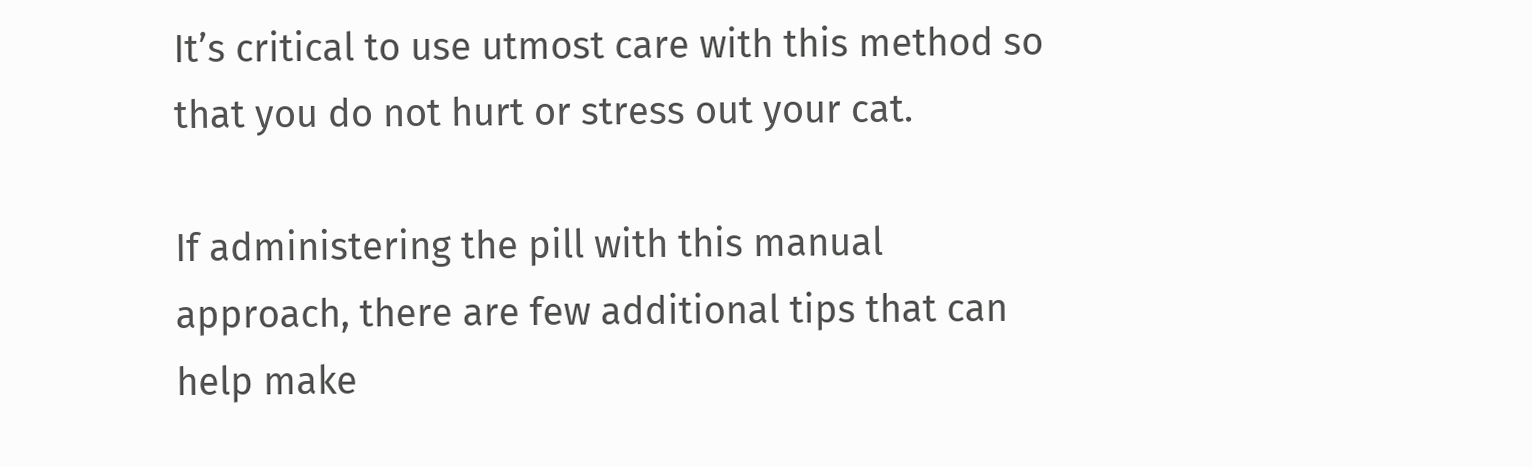It’s critical to use utmost care with this method so that you do not hurt or stress out your cat.

If administering the pill with this manual approach, there are few additional tips that can help make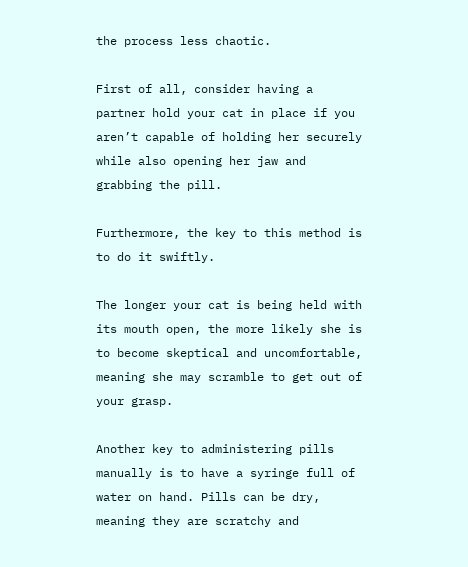the process less chaotic.

First of all, consider having a partner hold your cat in place if you aren’t capable of holding her securely while also opening her jaw and grabbing the pill.

Furthermore, the key to this method is to do it swiftly.

The longer your cat is being held with its mouth open, the more likely she is to become skeptical and uncomfortable, meaning she may scramble to get out of your grasp.

Another key to administering pills manually is to have a syringe full of water on hand. Pills can be dry, meaning they are scratchy and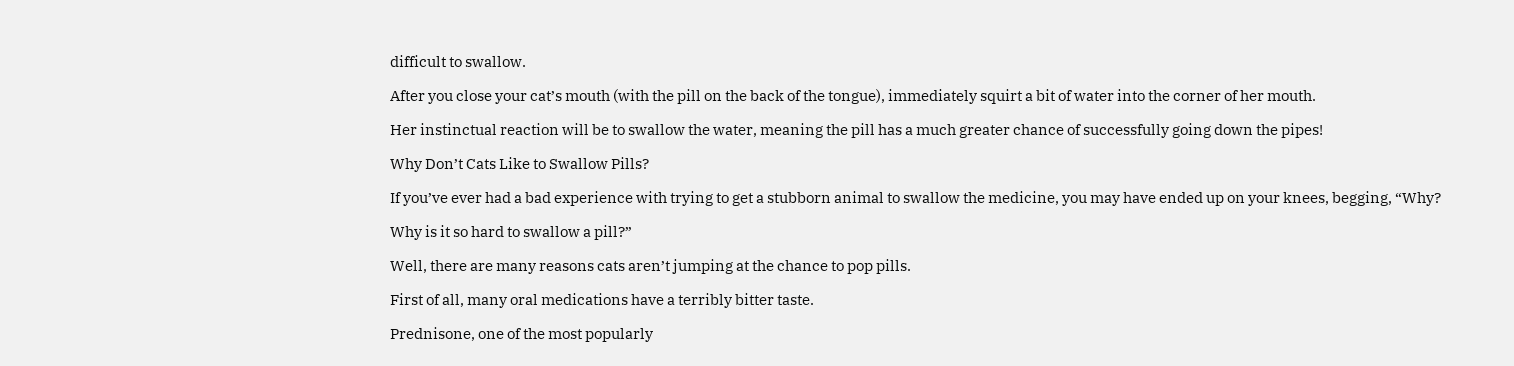difficult to swallow.

After you close your cat’s mouth (with the pill on the back of the tongue), immediately squirt a bit of water into the corner of her mouth.

Her instinctual reaction will be to swallow the water, meaning the pill has a much greater chance of successfully going down the pipes!

Why Don’t Cats Like to Swallow Pills?

If you’ve ever had a bad experience with trying to get a stubborn animal to swallow the medicine, you may have ended up on your knees, begging, “Why?

Why is it so hard to swallow a pill?”

Well, there are many reasons cats aren’t jumping at the chance to pop pills.

First of all, many oral medications have a terribly bitter taste.

Prednisone, one of the most popularly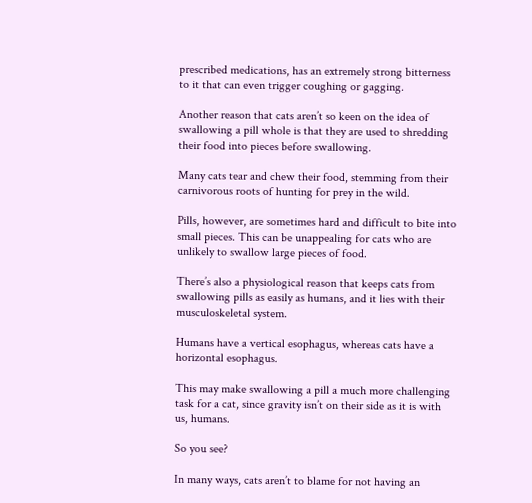prescribed medications, has an extremely strong bitterness to it that can even trigger coughing or gagging.

Another reason that cats aren’t so keen on the idea of swallowing a pill whole is that they are used to shredding their food into pieces before swallowing.

Many cats tear and chew their food, stemming from their carnivorous roots of hunting for prey in the wild.

Pills, however, are sometimes hard and difficult to bite into small pieces. This can be unappealing for cats who are unlikely to swallow large pieces of food.

There’s also a physiological reason that keeps cats from swallowing pills as easily as humans, and it lies with their musculoskeletal system.

Humans have a vertical esophagus, whereas cats have a horizontal esophagus.

This may make swallowing a pill a much more challenging task for a cat, since gravity isn’t on their side as it is with us, humans.

So you see?

In many ways, cats aren’t to blame for not having an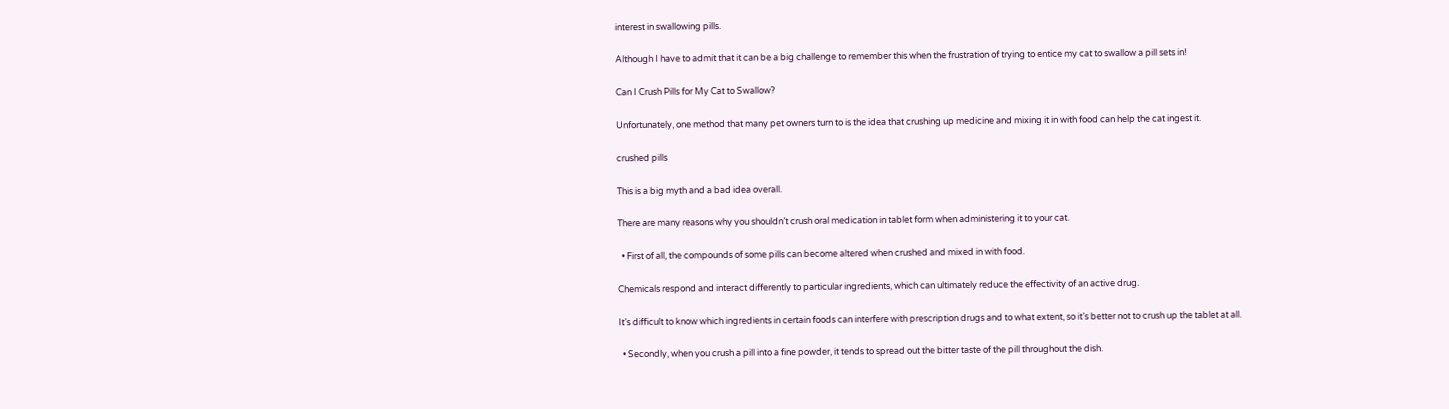interest in swallowing pills.

Although I have to admit that it can be a big challenge to remember this when the frustration of trying to entice my cat to swallow a pill sets in!

Can I Crush Pills for My Cat to Swallow?

Unfortunately, one method that many pet owners turn to is the idea that crushing up medicine and mixing it in with food can help the cat ingest it.

crushed pills

This is a big myth and a bad idea overall.

There are many reasons why you shouldn’t crush oral medication in tablet form when administering it to your cat.

  • First of all, the compounds of some pills can become altered when crushed and mixed in with food.

Chemicals respond and interact differently to particular ingredients, which can ultimately reduce the effectivity of an active drug.

It’s difficult to know which ingredients in certain foods can interfere with prescription drugs and to what extent, so it’s better not to crush up the tablet at all.

  • Secondly, when you crush a pill into a fine powder, it tends to spread out the bitter taste of the pill throughout the dish.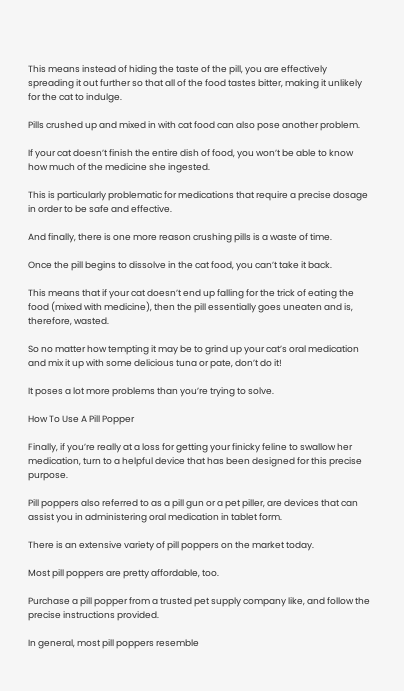This means instead of hiding the taste of the pill, you are effectively spreading it out further so that all of the food tastes bitter, making it unlikely for the cat to indulge.

Pills crushed up and mixed in with cat food can also pose another problem.

If your cat doesn’t finish the entire dish of food, you won’t be able to know how much of the medicine she ingested.

This is particularly problematic for medications that require a precise dosage in order to be safe and effective.

And finally, there is one more reason crushing pills is a waste of time.

Once the pill begins to dissolve in the cat food, you can’t take it back.

This means that if your cat doesn’t end up falling for the trick of eating the food (mixed with medicine), then the pill essentially goes uneaten and is, therefore, wasted.

So no matter how tempting it may be to grind up your cat’s oral medication and mix it up with some delicious tuna or pate, don’t do it!

It poses a lot more problems than you’re trying to solve.

How To Use A Pill Popper

Finally, if you’re really at a loss for getting your finicky feline to swallow her medication, turn to a helpful device that has been designed for this precise purpose.

Pill poppers also referred to as a pill gun or a pet piller, are devices that can assist you in administering oral medication in tablet form.

There is an extensive variety of pill poppers on the market today.

Most pill poppers are pretty affordable, too.

Purchase a pill popper from a trusted pet supply company like, and follow the precise instructions provided.

In general, most pill poppers resemble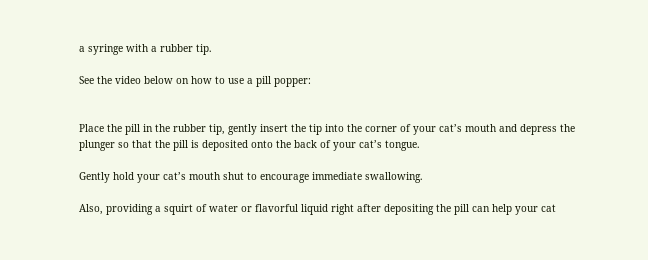a syringe with a rubber tip.

See the video below on how to use a pill popper:


Place the pill in the rubber tip, gently insert the tip into the corner of your cat’s mouth and depress the plunger so that the pill is deposited onto the back of your cat’s tongue.

Gently hold your cat’s mouth shut to encourage immediate swallowing.

Also, providing a squirt of water or flavorful liquid right after depositing the pill can help your cat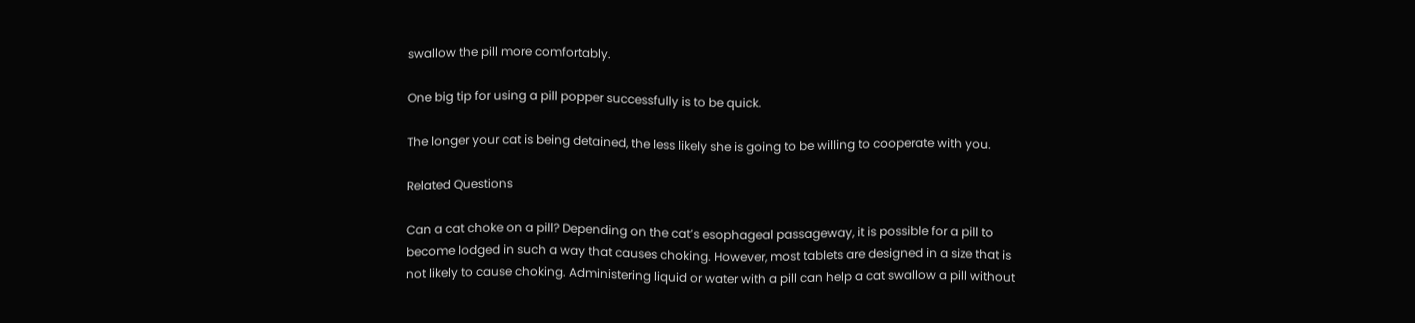swallow the pill more comfortably.

One big tip for using a pill popper successfully is to be quick.

The longer your cat is being detained, the less likely she is going to be willing to cooperate with you.

Related Questions

Can a cat choke on a pill? Depending on the cat’s esophageal passageway, it is possible for a pill to become lodged in such a way that causes choking. However, most tablets are designed in a size that is not likely to cause choking. Administering liquid or water with a pill can help a cat swallow a pill without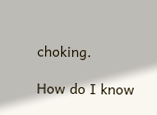choking.

How do I know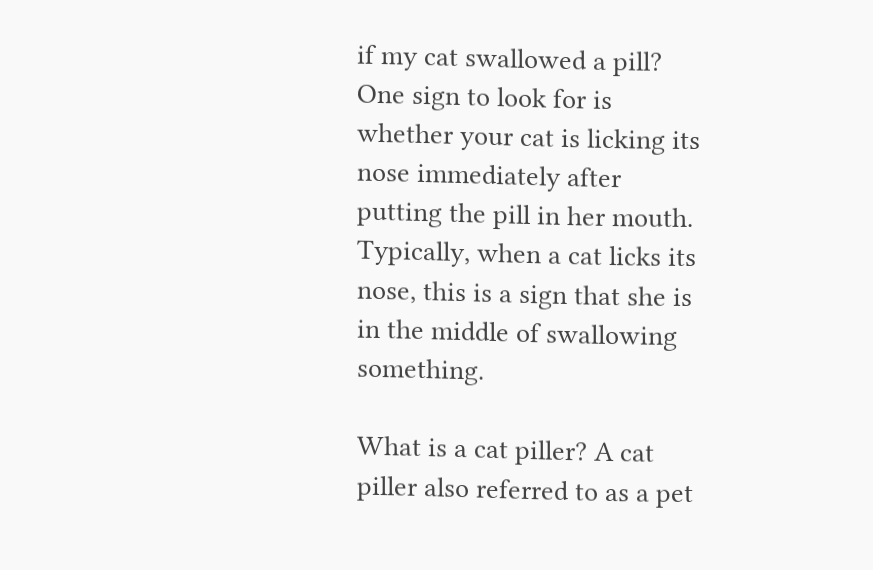if my cat swallowed a pill? One sign to look for is whether your cat is licking its nose immediately after putting the pill in her mouth. Typically, when a cat licks its nose, this is a sign that she is in the middle of swallowing something.

What is a cat piller? A cat piller also referred to as a pet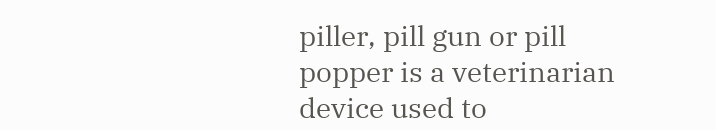piller, pill gun or pill popper is a veterinarian device used to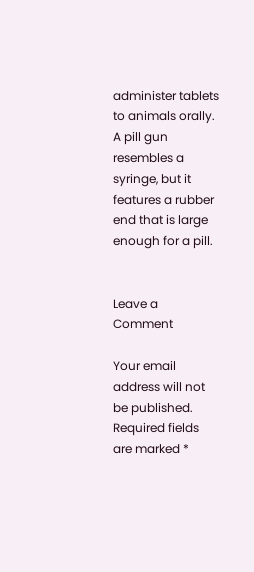administer tablets to animals orally. A pill gun resembles a syringe, but it features a rubber end that is large enough for a pill.


Leave a Comment

Your email address will not be published. Required fields are marked *